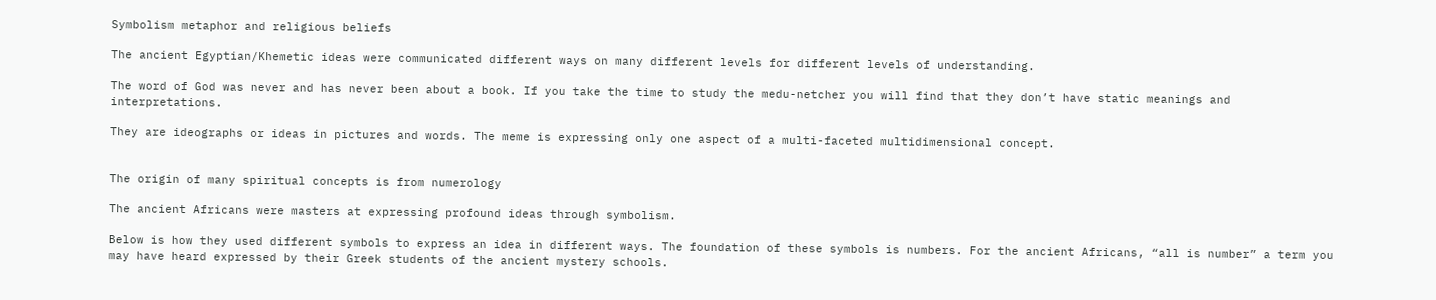Symbolism metaphor and religious beliefs

The ancient Egyptian/Khemetic ideas were communicated different ways on many different levels for different levels of understanding.

The word of God was never and has never been about a book. If you take the time to study the medu-netcher you will find that they don’t have static meanings and interpretations.

They are ideographs or ideas in pictures and words. The meme is expressing only one aspect of a multi-faceted multidimensional concept.


The origin of many spiritual concepts is from numerology

The ancient Africans were masters at expressing profound ideas through symbolism.

Below is how they used different symbols to express an idea in different ways. The foundation of these symbols is numbers. For the ancient Africans, “all is number” a term you may have heard expressed by their Greek students of the ancient mystery schools.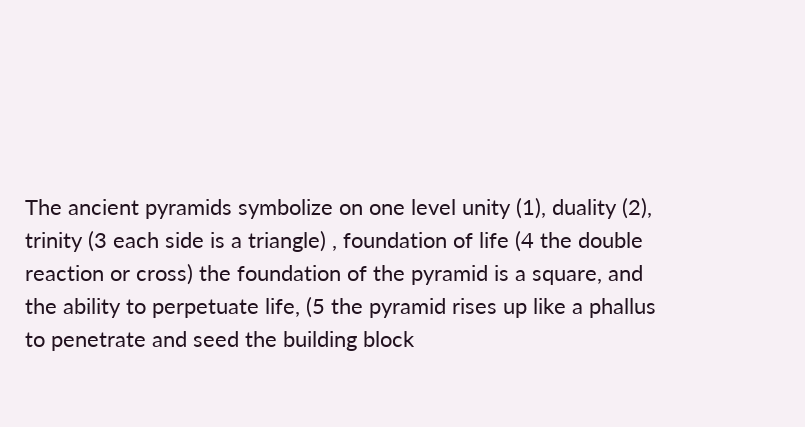The ancient pyramids symbolize on one level unity (1), duality (2), trinity (3 each side is a triangle) , foundation of life (4 the double reaction or cross) the foundation of the pyramid is a square, and the ability to perpetuate life, (5 the pyramid rises up like a phallus to penetrate and seed the building block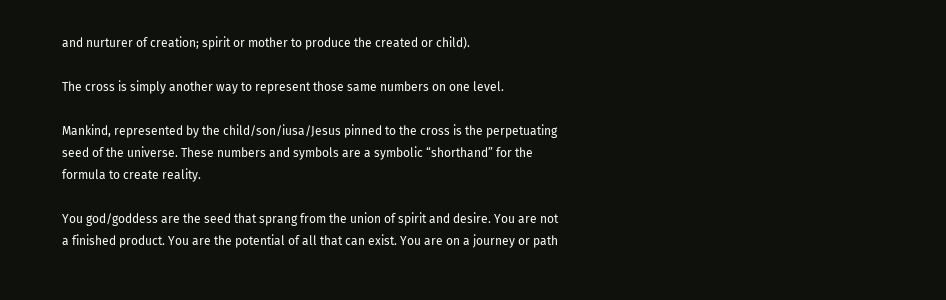and nurturer of creation; spirit or mother to produce the created or child).

The cross is simply another way to represent those same numbers on one level.

Mankind, represented by the child/son/iusa/Jesus pinned to the cross is the perpetuating seed of the universe. These numbers and symbols are a symbolic “shorthand” for the formula to create reality.

You god/goddess are the seed that sprang from the union of spirit and desire. You are not a finished product. You are the potential of all that can exist. You are on a journey or path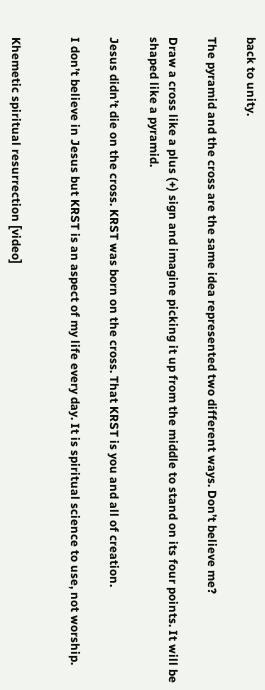back to unity.

The pyramid and the cross are the same idea represented two different ways. Don’t believe me?

Draw a cross like a plus (+) sign and imagine picking it up from the middle to stand on its four points. It will be shaped like a pyramid.

Jesus didn’t die on the cross. KRST was born on the cross. That KRST is you and all of creation.

I don’t believe in Jesus but KRST is an aspect of my life every day. It is spiritual science to use, not worship.


Khemetic spiritual resurrection [video]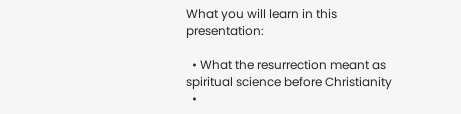What you will learn in this presentation:

  • What the resurrection meant as spiritual science before Christianity
  •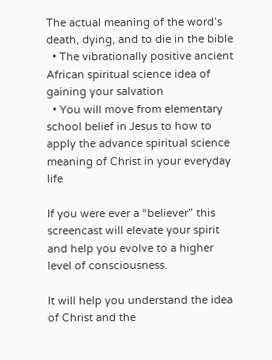The actual meaning of the word’s death, dying, and to die in the bible
  • The vibrationally positive ancient African spiritual science idea of gaining your salvation
  • You will move from elementary school belief in Jesus to how to apply the advance spiritual science meaning of Christ in your everyday life

If you were ever a “believer” this screencast will elevate your spirit and help you evolve to a higher level of consciousness.

It will help you understand the idea of Christ and the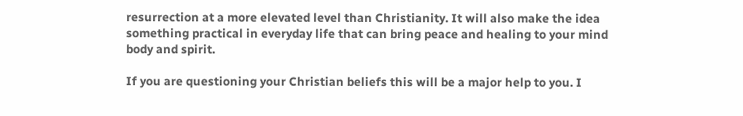resurrection at a more elevated level than Christianity. It will also make the idea something practical in everyday life that can bring peace and healing to your mind body and spirit.

If you are questioning your Christian beliefs this will be a major help to you. I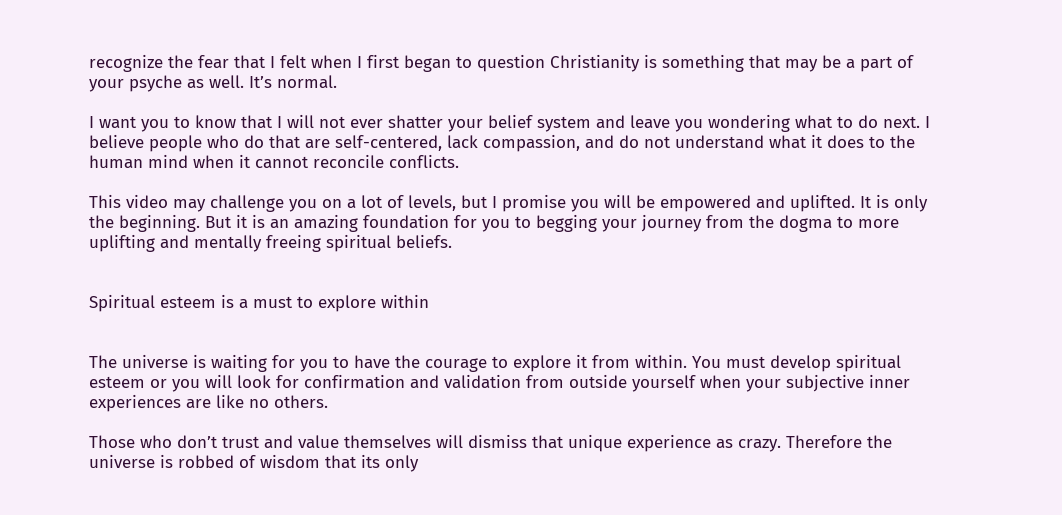recognize the fear that I felt when I first began to question Christianity is something that may be a part of your psyche as well. It’s normal.

I want you to know that I will not ever shatter your belief system and leave you wondering what to do next. I believe people who do that are self-centered, lack compassion, and do not understand what it does to the human mind when it cannot reconcile conflicts.

This video may challenge you on a lot of levels, but I promise you will be empowered and uplifted. It is only the beginning. But it is an amazing foundation for you to begging your journey from the dogma to more uplifting and mentally freeing spiritual beliefs.


Spiritual esteem is a must to explore within


The universe is waiting for you to have the courage to explore it from within. You must develop spiritual esteem or you will look for confirmation and validation from outside yourself when your subjective inner experiences are like no others.

Those who don’t trust and value themselves will dismiss that unique experience as crazy. Therefore the universe is robbed of wisdom that its only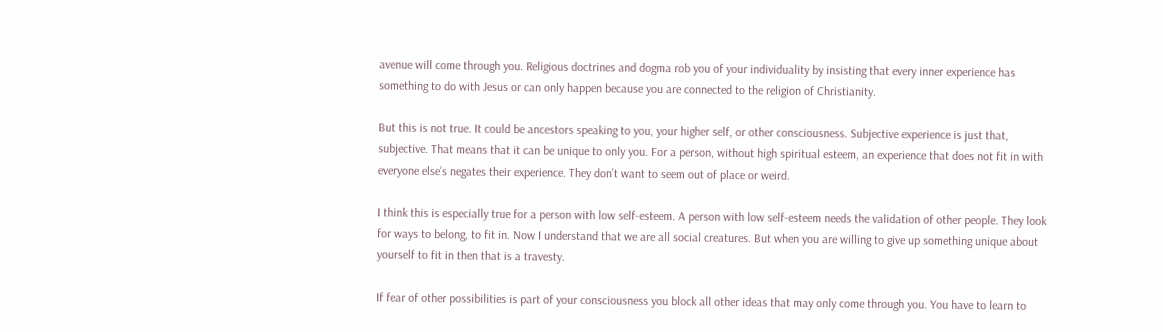avenue will come through you. Religious doctrines and dogma rob you of your individuality by insisting that every inner experience has something to do with Jesus or can only happen because you are connected to the religion of Christianity.

But this is not true. It could be ancestors speaking to you, your higher self, or other consciousness. Subjective experience is just that, subjective. That means that it can be unique to only you. For a person, without high spiritual esteem, an experience that does not fit in with everyone else’s negates their experience. They don’t want to seem out of place or weird.

I think this is especially true for a person with low self-esteem. A person with low self-esteem needs the validation of other people. They look for ways to belong, to fit in. Now I understand that we are all social creatures. But when you are willing to give up something unique about yourself to fit in then that is a travesty.

If fear of other possibilities is part of your consciousness you block all other ideas that may only come through you. You have to learn to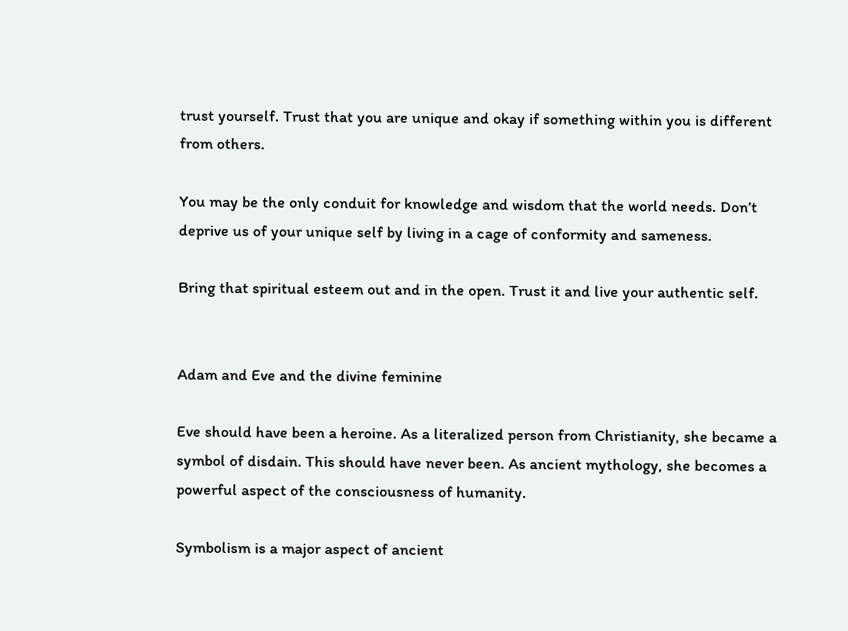trust yourself. Trust that you are unique and okay if something within you is different from others.

You may be the only conduit for knowledge and wisdom that the world needs. Don’t deprive us of your unique self by living in a cage of conformity and sameness.

Bring that spiritual esteem out and in the open. Trust it and live your authentic self.


Adam and Eve and the divine feminine

Eve should have been a heroine. As a literalized person from Christianity, she became a symbol of disdain. This should have never been. As ancient mythology, she becomes a powerful aspect of the consciousness of humanity.

Symbolism is a major aspect of ancient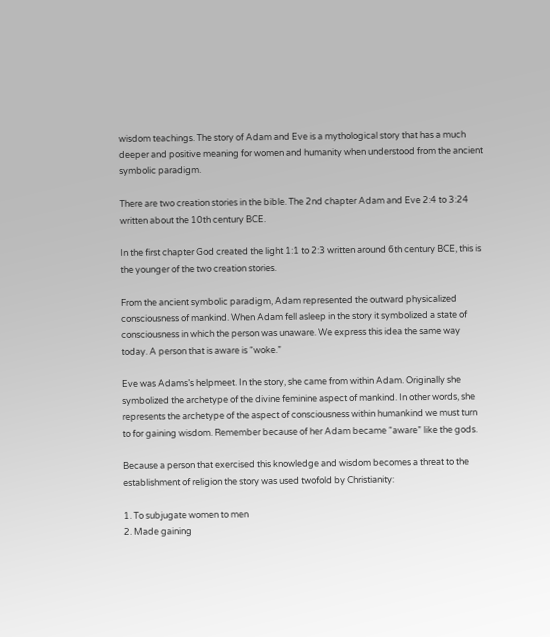wisdom teachings. The story of Adam and Eve is a mythological story that has a much deeper and positive meaning for women and humanity when understood from the ancient symbolic paradigm.

There are two creation stories in the bible. The 2nd chapter Adam and Eve 2:4 to 3:24 written about the 10th century BCE.

In the first chapter God created the light 1:1 to 2:3 written around 6th century BCE, this is the younger of the two creation stories.

From the ancient symbolic paradigm, Adam represented the outward physicalized consciousness of mankind. When Adam fell asleep in the story it symbolized a state of consciousness in which the person was unaware. We express this idea the same way today. A person that is aware is “woke.”

Eve was Adams’s helpmeet. In the story, she came from within Adam. Originally she symbolized the archetype of the divine feminine aspect of mankind. In other words, she represents the archetype of the aspect of consciousness within humankind we must turn to for gaining wisdom. Remember because of her Adam became “aware” like the gods.

Because a person that exercised this knowledge and wisdom becomes a threat to the establishment of religion the story was used twofold by Christianity:

1. To subjugate women to men
2. Made gaining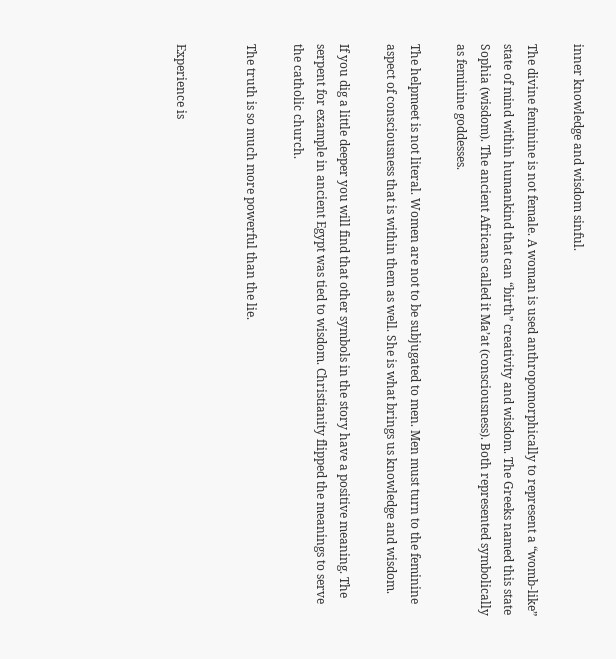inner knowledge and wisdom sinful.

The divine feminine is not female. A woman is used anthropomorphically to represent a “womb-like” state of mind within humankind that can “birth” creativity and wisdom. The Greeks named this state Sophia (wisdom). The ancient Africans called it Ma’at (consciousness). Both represented symbolically as feminine goddesses.

The helpmeet is not literal. Women are not to be subjugated to men. Men must turn to the feminine aspect of consciousness that is within them as well. She is what brings us knowledge and wisdom.

If you dig a little deeper you will find that other symbols in the story have a positive meaning. The serpent for example in ancient Egypt was tied to wisdom. Christianity flipped the meanings to serve the catholic church.

The truth is so much more powerful than the lie.


Experience is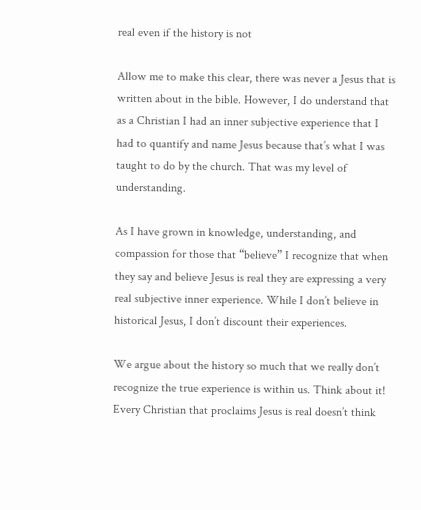real even if the history is not

Allow me to make this clear, there was never a Jesus that is written about in the bible. However, I do understand that as a Christian I had an inner subjective experience that I had to quantify and name Jesus because that’s what I was taught to do by the church. That was my level of understanding.

As I have grown in knowledge, understanding, and compassion for those that “believe” I recognize that when they say and believe Jesus is real they are expressing a very real subjective inner experience. While I don’t believe in historical Jesus, I don’t discount their experiences.

We argue about the history so much that we really don’t recognize the true experience is within us. Think about it! Every Christian that proclaims Jesus is real doesn’t think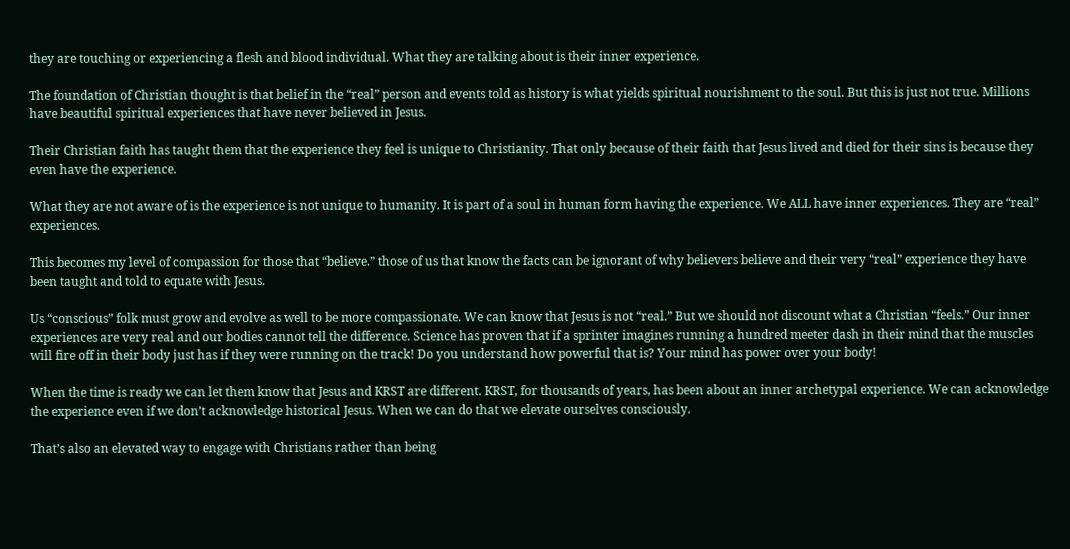they are touching or experiencing a flesh and blood individual. What they are talking about is their inner experience.

The foundation of Christian thought is that belief in the “real” person and events told as history is what yields spiritual nourishment to the soul. But this is just not true. Millions have beautiful spiritual experiences that have never believed in Jesus.

Their Christian faith has taught them that the experience they feel is unique to Christianity. That only because of their faith that Jesus lived and died for their sins is because they even have the experience.

What they are not aware of is the experience is not unique to humanity. It is part of a soul in human form having the experience. We ALL have inner experiences. They are “real” experiences.

This becomes my level of compassion for those that “believe.” those of us that know the facts can be ignorant of why believers believe and their very “real” experience they have been taught and told to equate with Jesus.

Us “conscious” folk must grow and evolve as well to be more compassionate. We can know that Jesus is not “real.” But we should not discount what a Christian “feels.” Our inner experiences are very real and our bodies cannot tell the difference. Science has proven that if a sprinter imagines running a hundred meeter dash in their mind that the muscles will fire off in their body just has if they were running on the track! Do you understand how powerful that is? Your mind has power over your body!

When the time is ready we can let them know that Jesus and KRST are different. KRST, for thousands of years, has been about an inner archetypal experience. We can acknowledge the experience even if we don’t acknowledge historical Jesus. When we can do that we elevate ourselves consciously.

That’s also an elevated way to engage with Christians rather than being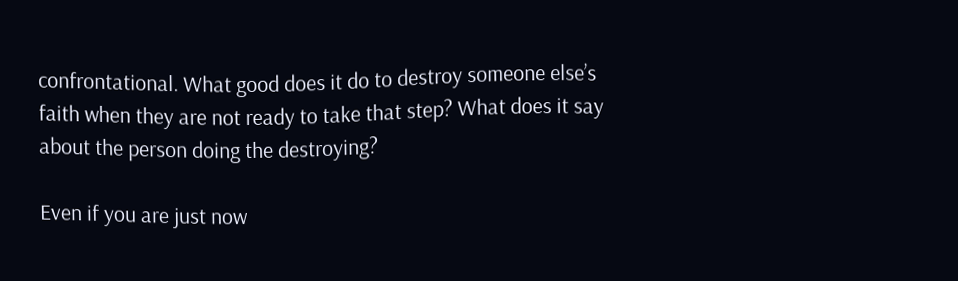confrontational. What good does it do to destroy someone else’s faith when they are not ready to take that step? What does it say about the person doing the destroying?

Even if you are just now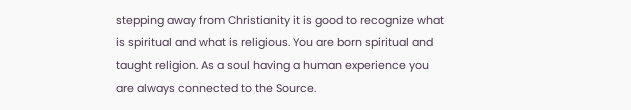stepping away from Christianity it is good to recognize what is spiritual and what is religious. You are born spiritual and taught religion. As a soul having a human experience you are always connected to the Source.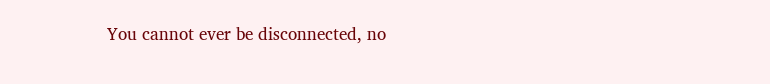You cannot ever be disconnected, no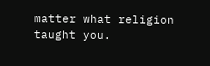matter what religion taught you.